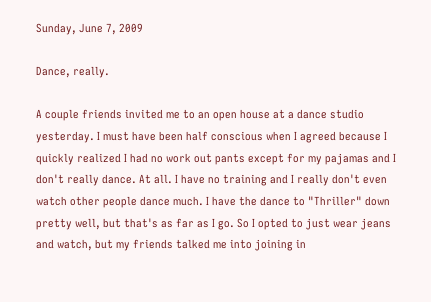Sunday, June 7, 2009

Dance, really.

A couple friends invited me to an open house at a dance studio yesterday. I must have been half conscious when I agreed because I quickly realized I had no work out pants except for my pajamas and I don't really dance. At all. I have no training and I really don't even watch other people dance much. I have the dance to "Thriller" down pretty well, but that's as far as I go. So I opted to just wear jeans and watch, but my friends talked me into joining in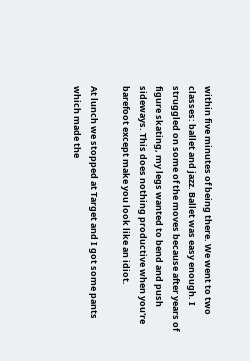within five minutes of being there. We went to two classes: ballet and jazz. Ballet was easy enough. I struggled on some of the moves because after years of figure skating, my legs wanted to bend and push sideways. This does nothing productive when you're barefoot except make you look like an idiot.

At lunch we stopped at Target and I got some pants which made the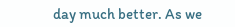day much better. As we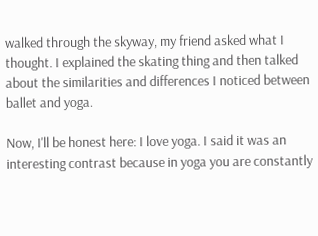walked through the skyway, my friend asked what I thought. I explained the skating thing and then talked about the similarities and differences I noticed between ballet and yoga.

Now, I'll be honest here: I love yoga. I said it was an interesting contrast because in yoga you are constantly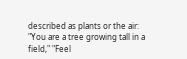described as plants or the air: "You are a tree growing tall in a field," "Feel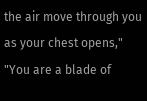the air move through you as your chest opens," "You are a blade of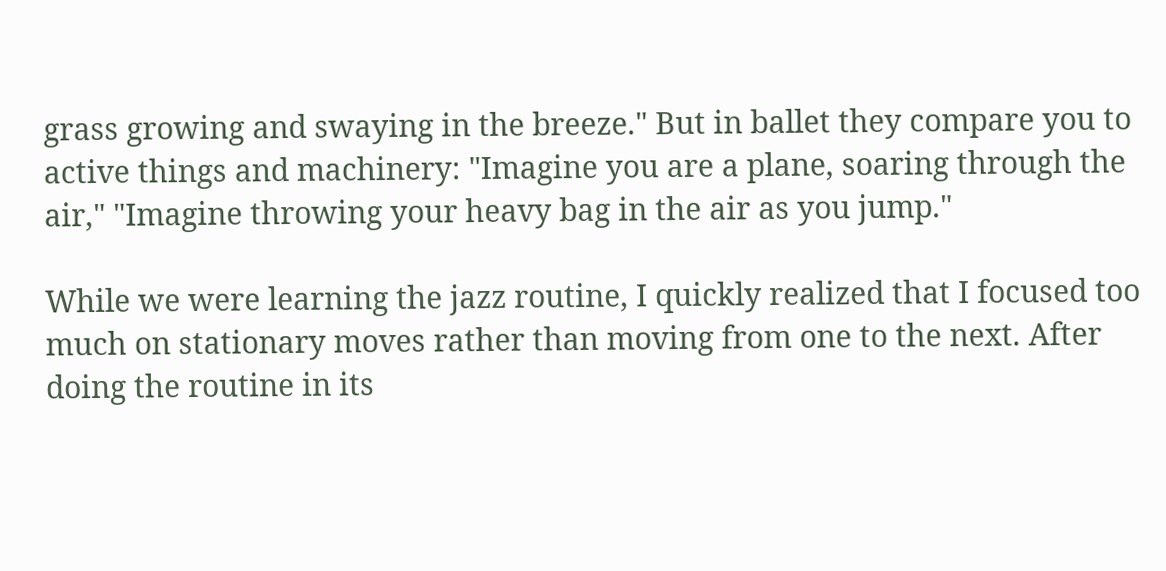grass growing and swaying in the breeze." But in ballet they compare you to active things and machinery: "Imagine you are a plane, soaring through the air," "Imagine throwing your heavy bag in the air as you jump."

While we were learning the jazz routine, I quickly realized that I focused too much on stationary moves rather than moving from one to the next. After doing the routine in its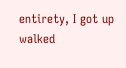entirety, I got up walked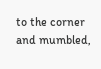to the corner and mumbled,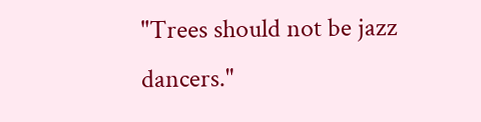"Trees should not be jazz dancers."